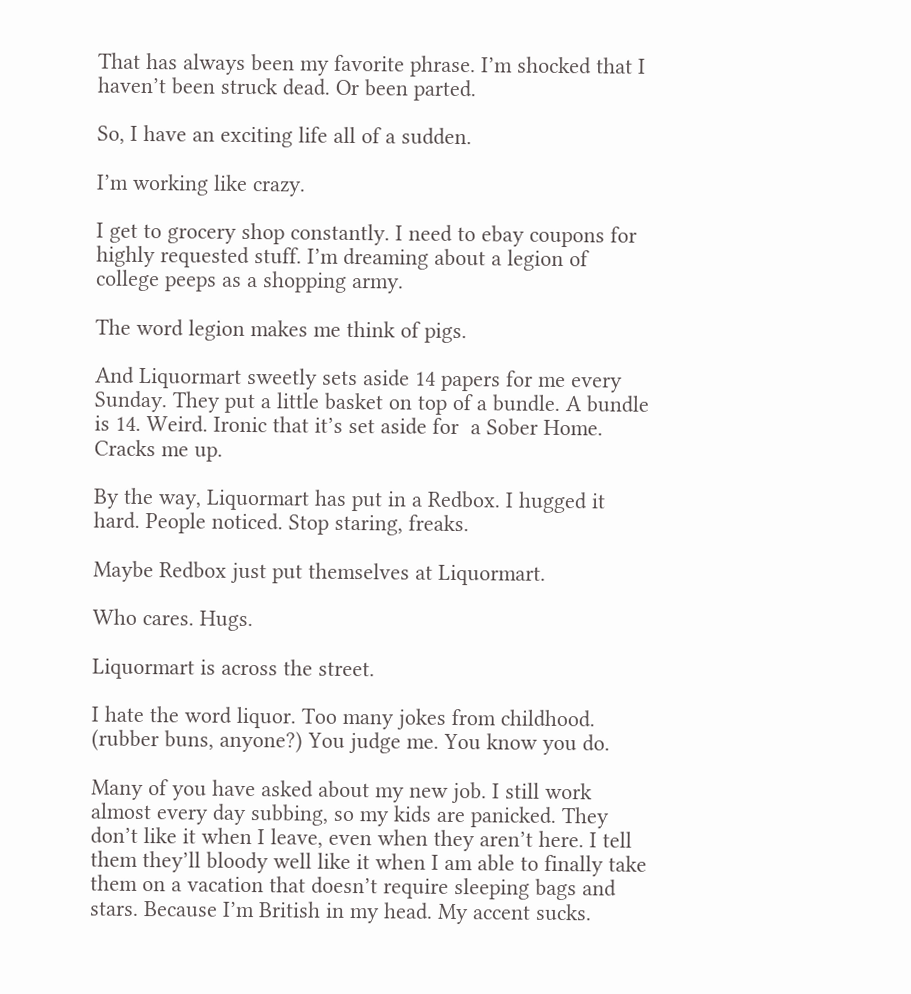That has always been my favorite phrase. I’m shocked that I haven’t been struck dead. Or been parted.

So, I have an exciting life all of a sudden.

I’m working like crazy.

I get to grocery shop constantly. I need to ebay coupons for highly requested stuff. I’m dreaming about a legion of college peeps as a shopping army.

The word legion makes me think of pigs.

And Liquormart sweetly sets aside 14 papers for me every Sunday. They put a little basket on top of a bundle. A bundle is 14. Weird. Ironic that it’s set aside for  a Sober Home. Cracks me up.

By the way, Liquormart has put in a Redbox. I hugged it hard. People noticed. Stop staring, freaks.

Maybe Redbox just put themselves at Liquormart.

Who cares. Hugs.

Liquormart is across the street.

I hate the word liquor. Too many jokes from childhood. (rubber buns, anyone?) You judge me. You know you do.

Many of you have asked about my new job. I still work almost every day subbing, so my kids are panicked. They don’t like it when I leave, even when they aren’t here. I tell them they’ll bloody well like it when I am able to finally take them on a vacation that doesn’t require sleeping bags and stars. Because I’m British in my head. My accent sucks.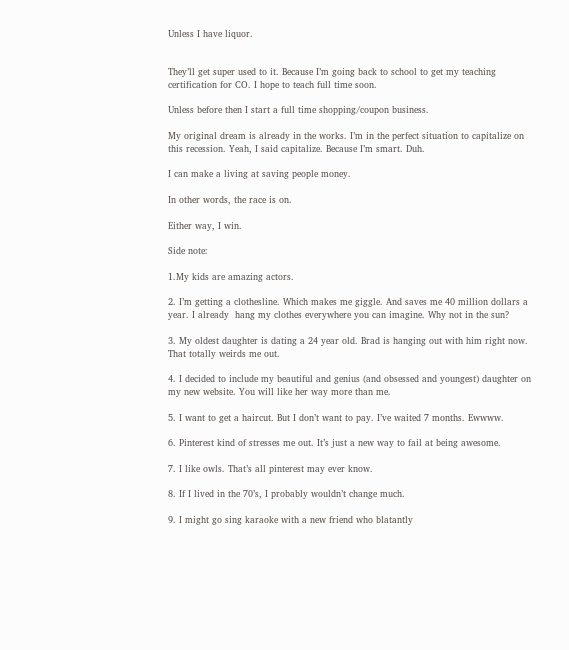Unless I have liquor.


They’ll get super used to it. Because I’m going back to school to get my teaching certification for CO. I hope to teach full time soon.

Unless before then I start a full time shopping/coupon business.

My original dream is already in the works. I’m in the perfect situation to capitalize on this recession. Yeah, I said capitalize. Because I’m smart. Duh.

I can make a living at saving people money.

In other words, the race is on.

Either way, I win.

Side note:

1.My kids are amazing actors.

2. I’m getting a clothesline. Which makes me giggle. And saves me 40 million dollars a year. I already  hang my clothes everywhere you can imagine. Why not in the sun?

3. My oldest daughter is dating a 24 year old. Brad is hanging out with him right now. That totally weirds me out.

4. I decided to include my beautiful and genius (and obsessed and youngest) daughter on my new website. You will like her way more than me.

5. I want to get a haircut. But I don’t want to pay. I’ve waited 7 months. Ewwww.

6. Pinterest kind of stresses me out. It’s just a new way to fail at being awesome.

7. I like owls. That’s all pinterest may ever know.

8. If I lived in the 70’s, I probably wouldn’t change much.

9. I might go sing karaoke with a new friend who blatantly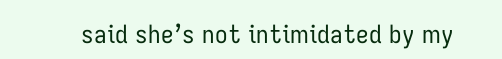said she’s not intimidated by my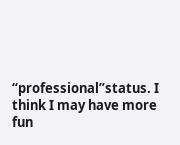“professional”status. I think I may have more fun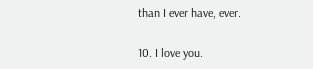than I ever have, ever.

10. I love you.